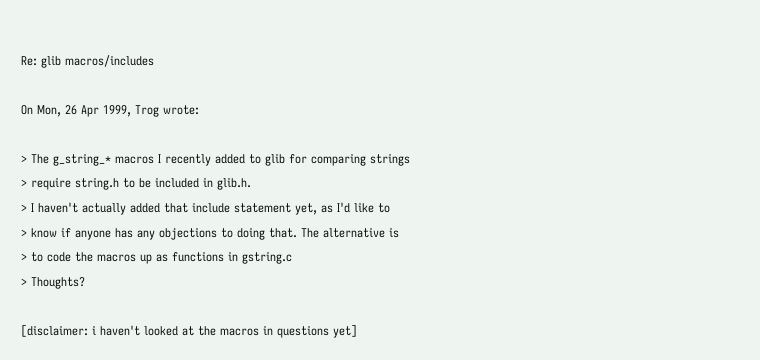Re: glib macros/includes

On Mon, 26 Apr 1999, Trog wrote:

> The g_string_* macros I recently added to glib for comparing strings
> require string.h to be included in glib.h.
> I haven't actually added that include statement yet, as I'd like to
> know if anyone has any objections to doing that. The alternative is
> to code the macros up as functions in gstring.c
> Thoughts?

[disclaimer: i haven't looked at the macros in questions yet]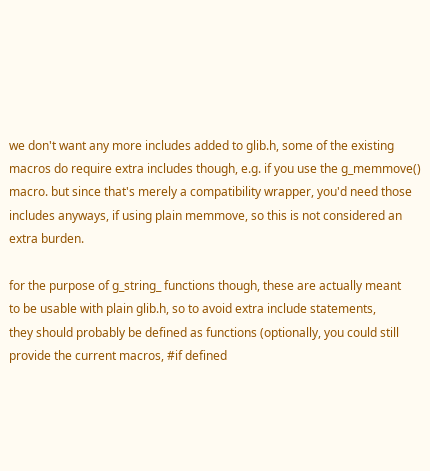we don't want any more includes added to glib.h, some of the existing
macros do require extra includes though, e.g. if you use the g_memmove()
macro. but since that's merely a compatibility wrapper, you'd need those
includes anyways, if using plain memmove, so this is not considered an
extra burden.

for the purpose of g_string_ functions though, these are actually meant
to be usable with plain glib.h, so to avoid extra include statements,
they should probably be defined as functions (optionally, you could still
provide the current macros, #if defined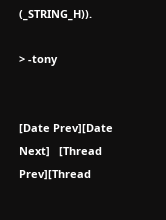(_STRING_H)).

> -tony


[Date Prev][Date Next]   [Thread Prev][Thread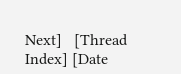Next]   [Thread Index] [Date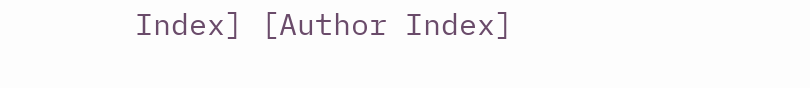Index] [Author Index]